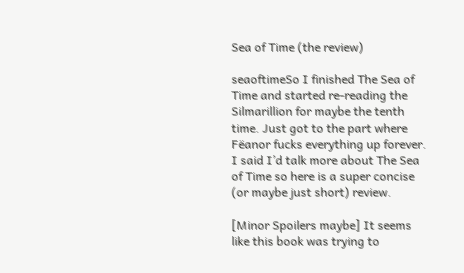Sea of Time (the review)

seaoftimeSo I finished The Sea of Time and started re-reading the Silmarillion for maybe the tenth time. Just got to the part where Fëanor fucks everything up forever. I said I’d talk more about The Sea of Time so here is a super concise (or maybe just short) review.

[Minor Spoilers maybe] It seems like this book was trying to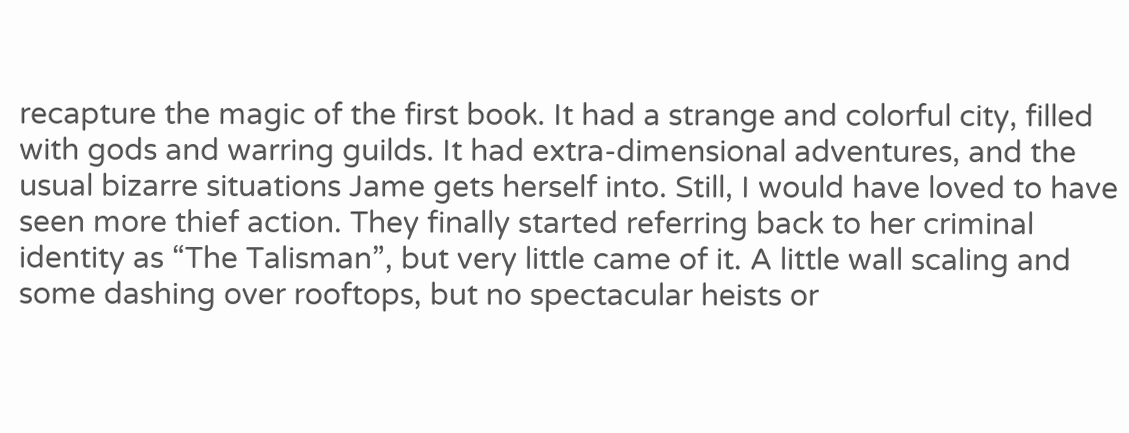recapture the magic of the first book. It had a strange and colorful city, filled with gods and warring guilds. It had extra-dimensional adventures, and the usual bizarre situations Jame gets herself into. Still, I would have loved to have seen more thief action. They finally started referring back to her criminal identity as “The Talisman”, but very little came of it. A little wall scaling and some dashing over rooftops, but no spectacular heists or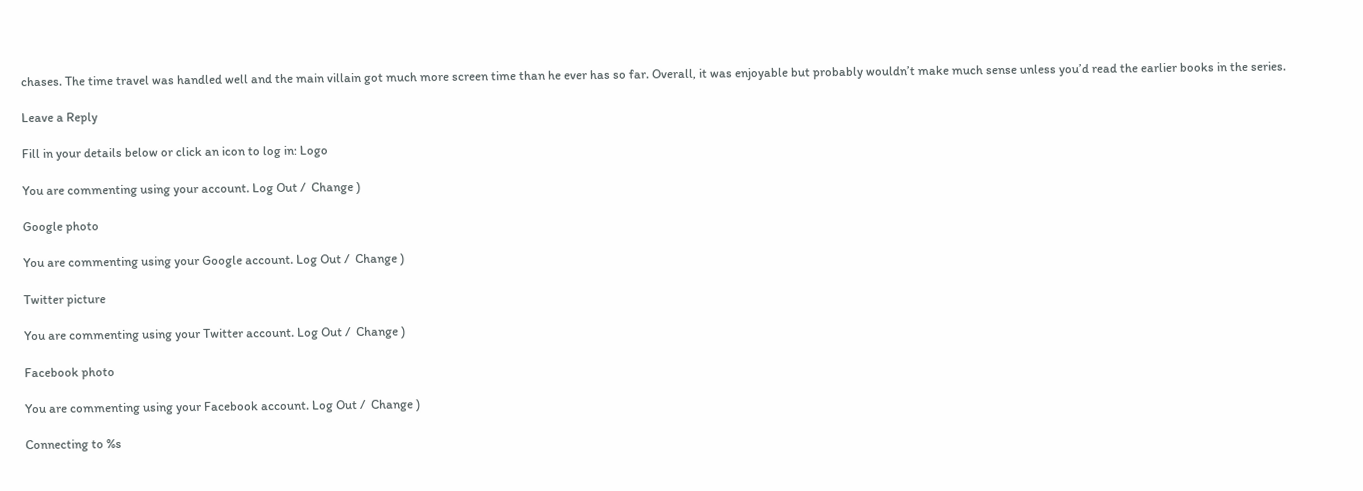chases. The time travel was handled well and the main villain got much more screen time than he ever has so far. Overall, it was enjoyable but probably wouldn’t make much sense unless you’d read the earlier books in the series.

Leave a Reply

Fill in your details below or click an icon to log in: Logo

You are commenting using your account. Log Out /  Change )

Google photo

You are commenting using your Google account. Log Out /  Change )

Twitter picture

You are commenting using your Twitter account. Log Out /  Change )

Facebook photo

You are commenting using your Facebook account. Log Out /  Change )

Connecting to %s